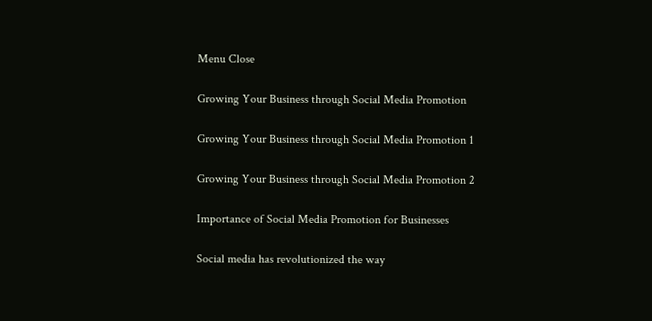Menu Close

Growing Your Business through Social Media Promotion

Growing Your Business through Social Media Promotion 1

Growing Your Business through Social Media Promotion 2

Importance of Social Media Promotion for Businesses

Social media has revolutionized the way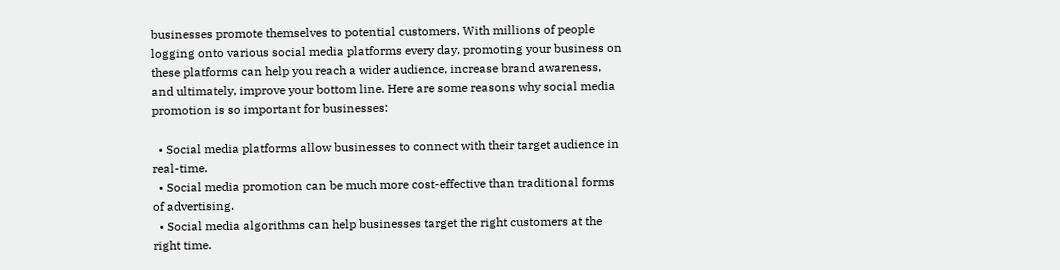businesses promote themselves to potential customers. With millions of people logging onto various social media platforms every day, promoting your business on these platforms can help you reach a wider audience, increase brand awareness, and ultimately, improve your bottom line. Here are some reasons why social media promotion is so important for businesses:

  • Social media platforms allow businesses to connect with their target audience in real-time.
  • Social media promotion can be much more cost-effective than traditional forms of advertising.
  • Social media algorithms can help businesses target the right customers at the right time.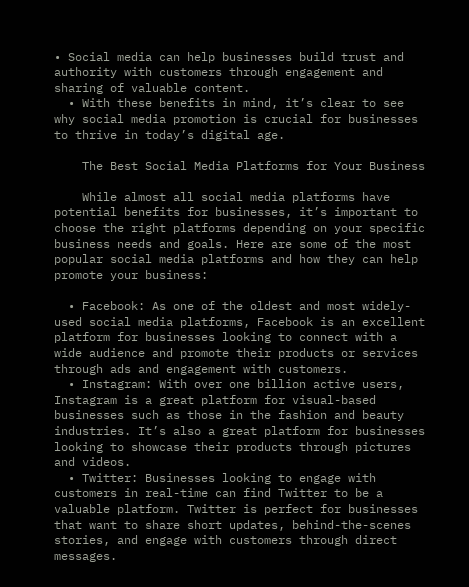• Social media can help businesses build trust and authority with customers through engagement and sharing of valuable content.
  • With these benefits in mind, it’s clear to see why social media promotion is crucial for businesses to thrive in today’s digital age.

    The Best Social Media Platforms for Your Business

    While almost all social media platforms have potential benefits for businesses, it’s important to choose the right platforms depending on your specific business needs and goals. Here are some of the most popular social media platforms and how they can help promote your business:

  • Facebook: As one of the oldest and most widely-used social media platforms, Facebook is an excellent platform for businesses looking to connect with a wide audience and promote their products or services through ads and engagement with customers.
  • Instagram: With over one billion active users, Instagram is a great platform for visual-based businesses such as those in the fashion and beauty industries. It’s also a great platform for businesses looking to showcase their products through pictures and videos.
  • Twitter: Businesses looking to engage with customers in real-time can find Twitter to be a valuable platform. Twitter is perfect for businesses that want to share short updates, behind-the-scenes stories, and engage with customers through direct messages.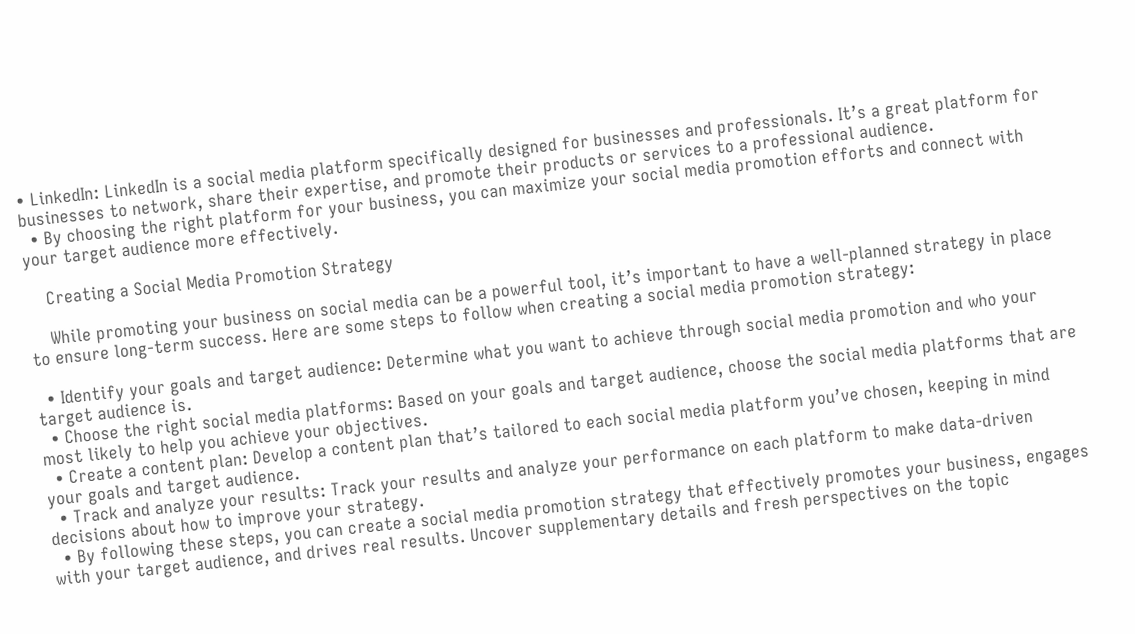• LinkedIn: LinkedIn is a social media platform specifically designed for businesses and professionals. It’s a great platform for businesses to network, share their expertise, and promote their products or services to a professional audience.
  • By choosing the right platform for your business, you can maximize your social media promotion efforts and connect with your target audience more effectively.

    Creating a Social Media Promotion Strategy

    While promoting your business on social media can be a powerful tool, it’s important to have a well-planned strategy in place to ensure long-term success. Here are some steps to follow when creating a social media promotion strategy:

  • Identify your goals and target audience: Determine what you want to achieve through social media promotion and who your target audience is.
  • Choose the right social media platforms: Based on your goals and target audience, choose the social media platforms that are most likely to help you achieve your objectives.
  • Create a content plan: Develop a content plan that’s tailored to each social media platform you’ve chosen, keeping in mind your goals and target audience.
  • Track and analyze your results: Track your results and analyze your performance on each platform to make data-driven decisions about how to improve your strategy.
  • By following these steps, you can create a social media promotion strategy that effectively promotes your business, engages with your target audience, and drives real results. Uncover supplementary details and fresh perspectives on the topic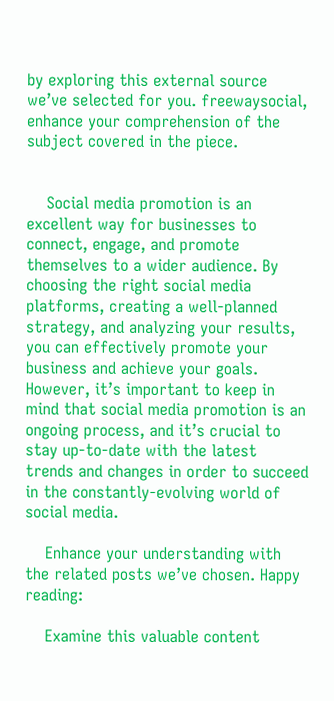by exploring this external source we’ve selected for you. freewaysocial, enhance your comprehension of the subject covered in the piece.


    Social media promotion is an excellent way for businesses to connect, engage, and promote themselves to a wider audience. By choosing the right social media platforms, creating a well-planned strategy, and analyzing your results, you can effectively promote your business and achieve your goals. However, it’s important to keep in mind that social media promotion is an ongoing process, and it’s crucial to stay up-to-date with the latest trends and changes in order to succeed in the constantly-evolving world of social media.

    Enhance your understanding with the related posts we’ve chosen. Happy reading:

    Examine this valuable content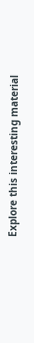Explore this interesting material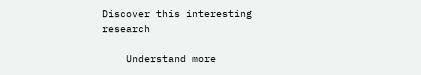Discover this interesting research

    Understand more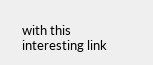with this interesting link